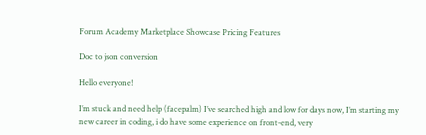Forum Academy Marketplace Showcase Pricing Features

Doc to json conversion

Hello everyone!

I’m stuck and need help (facepalm) I’ve searched high and low for days now, I’m starting my new career in coding, i do have some experience on front-end, very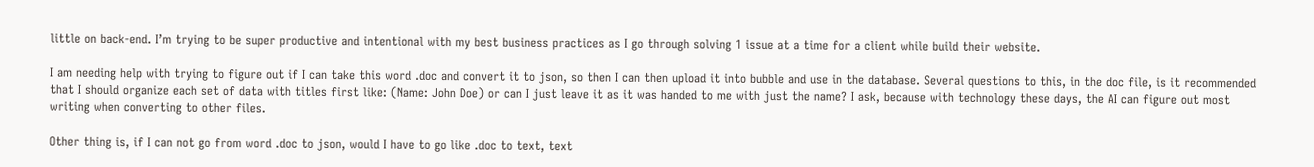little on back-end. I’m trying to be super productive and intentional with my best business practices as I go through solving 1 issue at a time for a client while build their website.

I am needing help with trying to figure out if I can take this word .doc and convert it to json, so then I can then upload it into bubble and use in the database. Several questions to this, in the doc file, is it recommended that I should organize each set of data with titles first like: (Name: John Doe) or can I just leave it as it was handed to me with just the name? I ask, because with technology these days, the AI can figure out most writing when converting to other files.

Other thing is, if I can not go from word .doc to json, would I have to go like .doc to text, text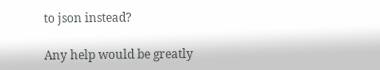to json instead?

Any help would be greatly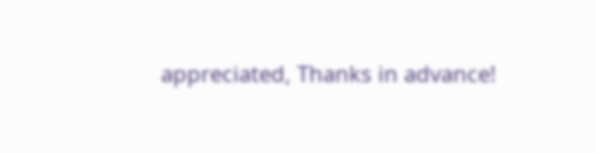appreciated, Thanks in advance!